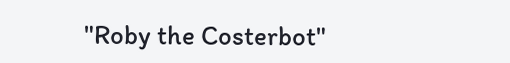"Roby the Costerbot"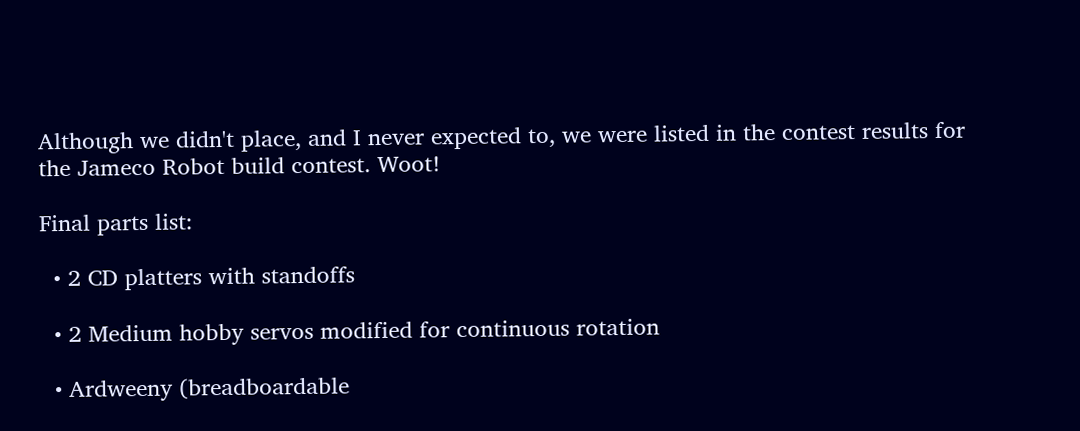Although we didn't place, and I never expected to, we were listed in the contest results for the Jameco Robot build contest. Woot!

Final parts list:

  • 2 CD platters with standoffs

  • 2 Medium hobby servos modified for continuous rotation

  • Ardweeny (breadboardable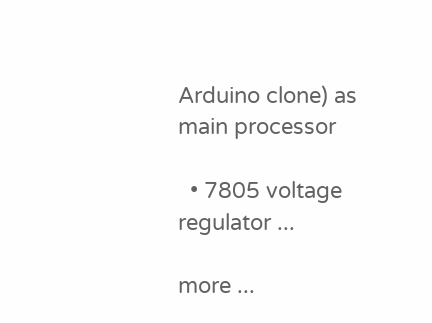Arduino clone) as main processor

  • 7805 voltage regulator ...

more ...